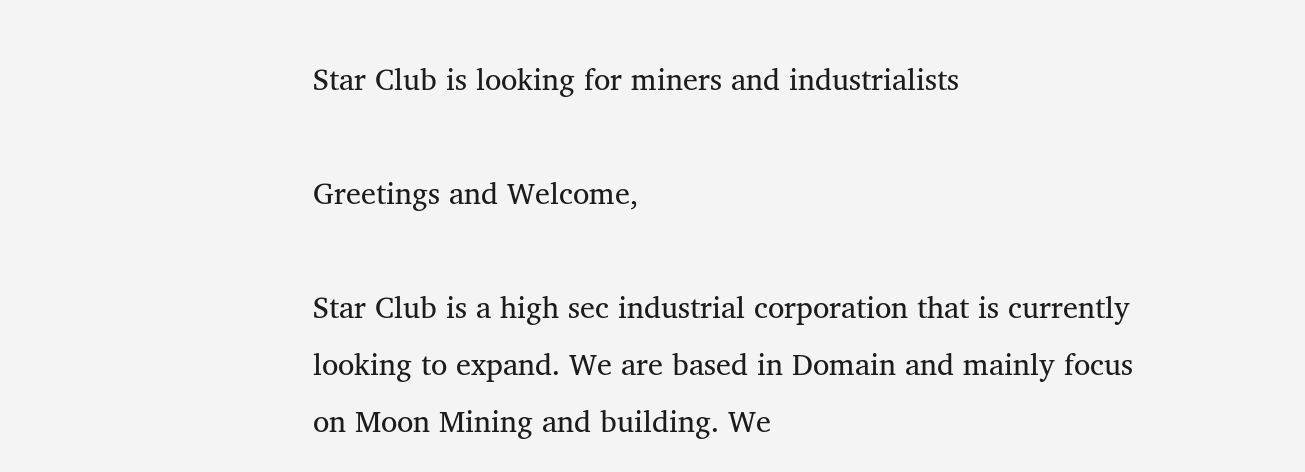Star Club is looking for miners and industrialists

Greetings and Welcome,

Star Club is a high sec industrial corporation that is currently looking to expand. We are based in Domain and mainly focus on Moon Mining and building. We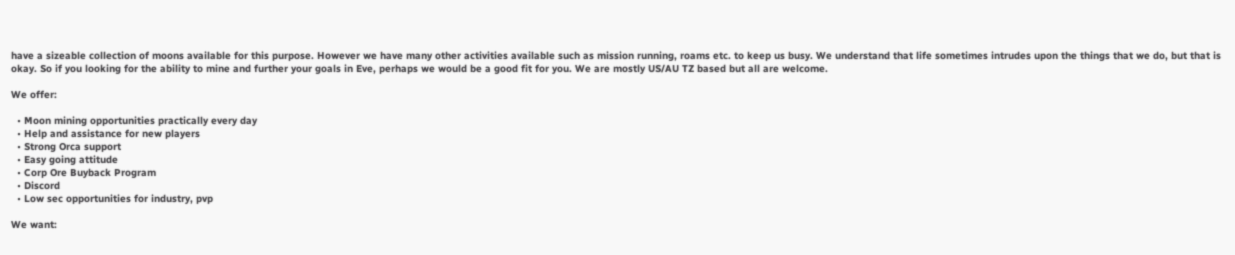have a sizeable collection of moons available for this purpose. However we have many other activities available such as mission running, roams etc. to keep us busy. We understand that life sometimes intrudes upon the things that we do, but that is okay. So if you looking for the ability to mine and further your goals in Eve, perhaps we would be a good fit for you. We are mostly US/AU TZ based but all are welcome.

We offer:

  • Moon mining opportunities practically every day
  • Help and assistance for new players
  • Strong Orca support
  • Easy going attitude
  • Corp Ore Buyback Program
  • Discord
  • Low sec opportunities for industry, pvp

We want: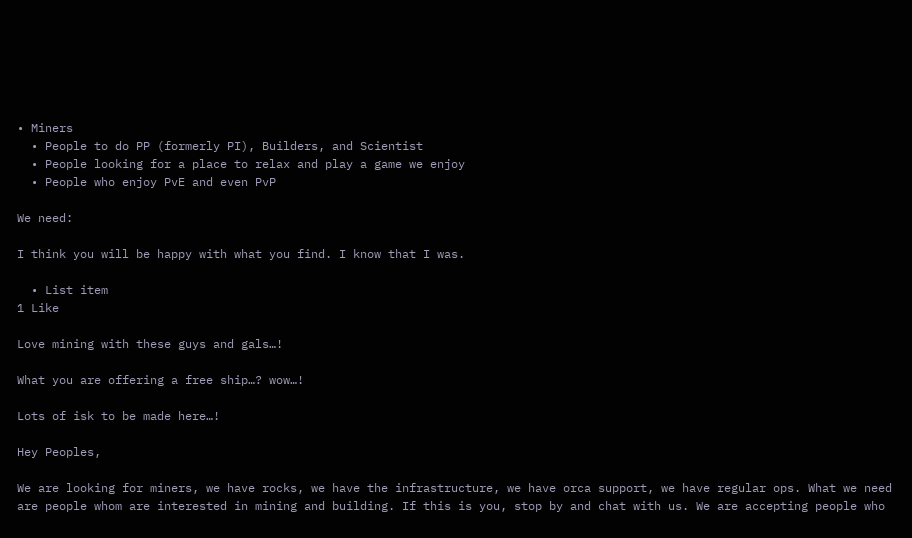• Miners
  • People to do PP (formerly PI), Builders, and Scientist
  • People looking for a place to relax and play a game we enjoy
  • People who enjoy PvE and even PvP

We need:

I think you will be happy with what you find. I know that I was.

  • List item
1 Like

Love mining with these guys and gals…!

What you are offering a free ship…? wow…!

Lots of isk to be made here…!

Hey Peoples,

We are looking for miners, we have rocks, we have the infrastructure, we have orca support, we have regular ops. What we need are people whom are interested in mining and building. If this is you, stop by and chat with us. We are accepting people who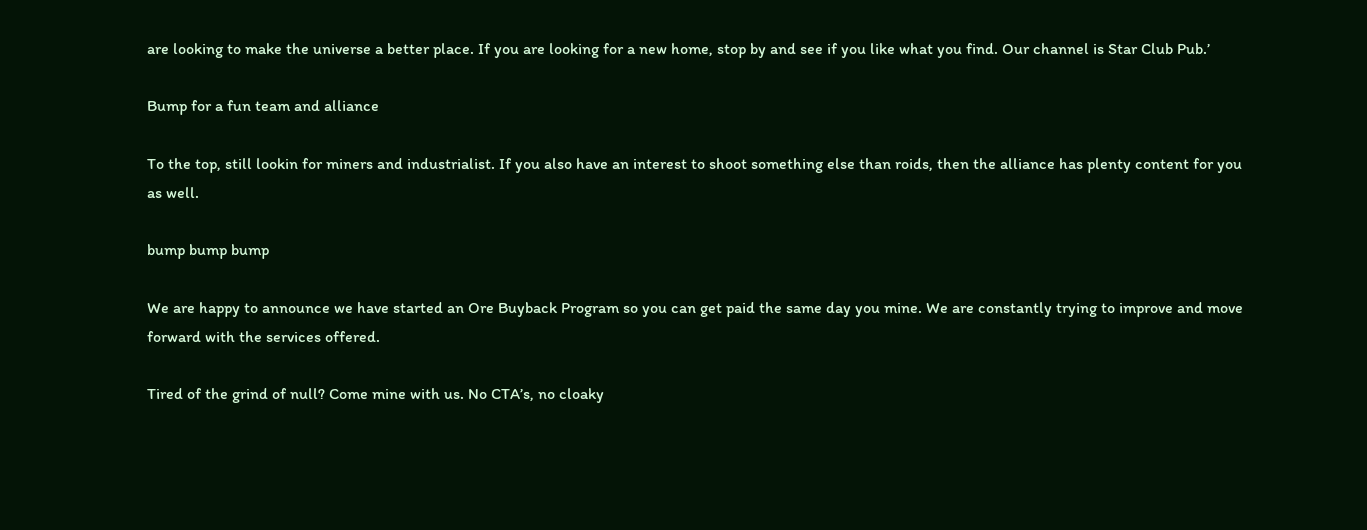are looking to make the universe a better place. If you are looking for a new home, stop by and see if you like what you find. Our channel is Star Club Pub.’

Bump for a fun team and alliance

To the top, still lookin for miners and industrialist. If you also have an interest to shoot something else than roids, then the alliance has plenty content for you as well.

bump bump bump

We are happy to announce we have started an Ore Buyback Program so you can get paid the same day you mine. We are constantly trying to improve and move forward with the services offered.

Tired of the grind of null? Come mine with us. No CTA’s, no cloaky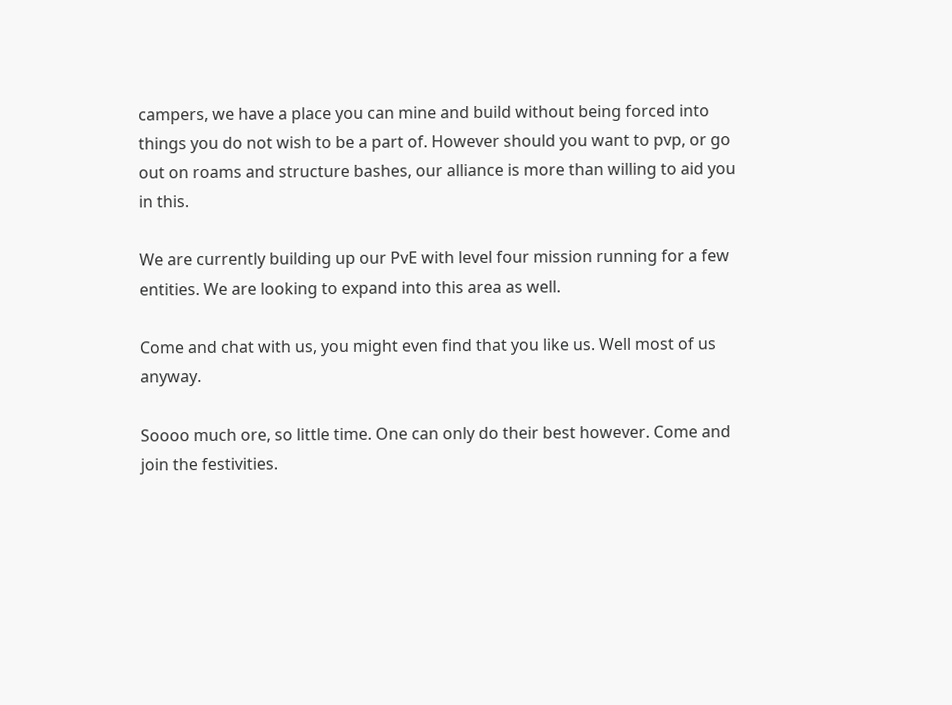campers, we have a place you can mine and build without being forced into things you do not wish to be a part of. However should you want to pvp, or go out on roams and structure bashes, our alliance is more than willing to aid you in this.

We are currently building up our PvE with level four mission running for a few entities. We are looking to expand into this area as well.

Come and chat with us, you might even find that you like us. Well most of us anyway.

Soooo much ore, so little time. One can only do their best however. Come and join the festivities.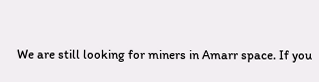We are still looking for miners in Amarr space. If you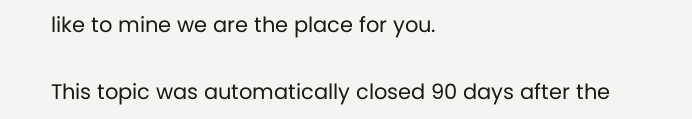like to mine we are the place for you.

This topic was automatically closed 90 days after the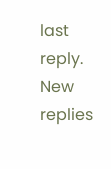last reply. New replies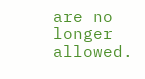are no longer allowed.